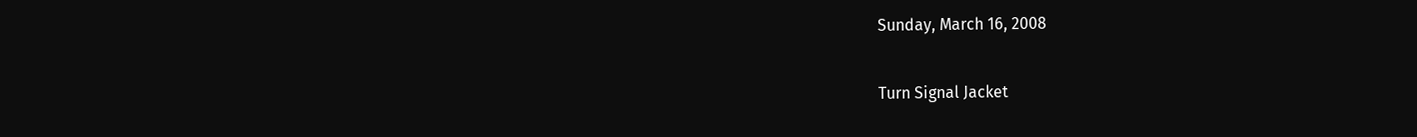Sunday, March 16, 2008

Turn Signal Jacket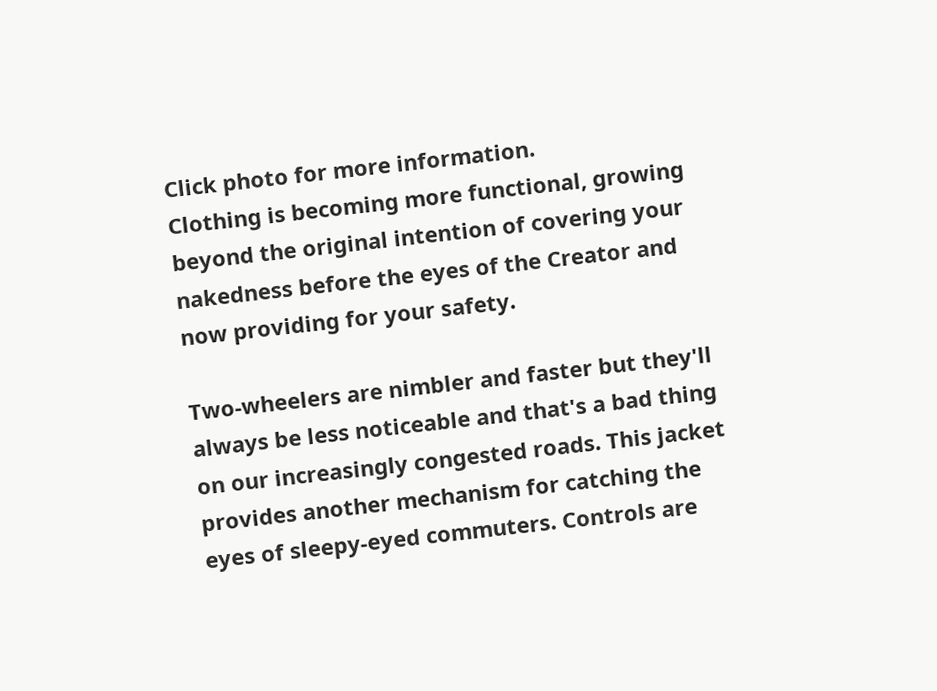Click photo for more information.
Clothing is becoming more functional, growing beyond the original intention of covering your nakedness before the eyes of the Creator and now providing for your safety.

Two-wheelers are nimbler and faster but they'll always be less noticeable and that's a bad thing on our increasingly congested roads. This jacket provides another mechanism for catching the eyes of sleepy-eyed commuters. Controls are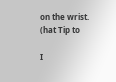on the wrist.
(hat Tip to

I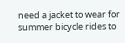need a jacket to wear for summer bicycle rides to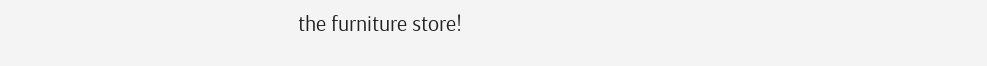the furniture store!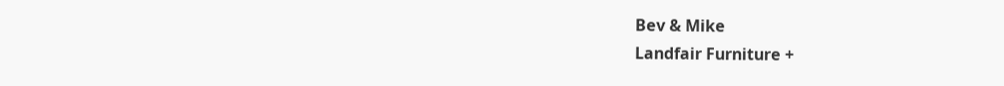Bev & Mike
Landfair Furniture +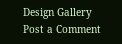Design Gallery
Post a Comment